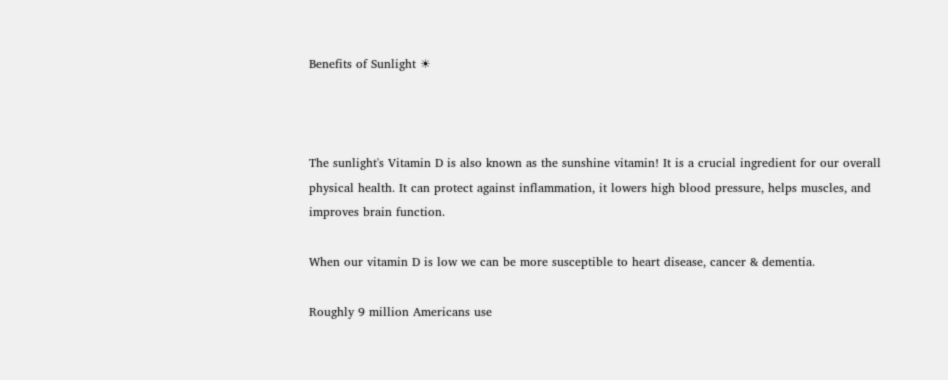Benefits of Sunlight ☀



The sunlight's Vitamin D is also known as the sunshine vitamin! It is a crucial ingredient for our overall physical health. It can protect against inflammation, it lowers high blood pressure, helps muscles, and improves brain function.

When our vitamin D is low we can be more susceptible to heart disease, cancer & dementia.

Roughly 9 million Americans use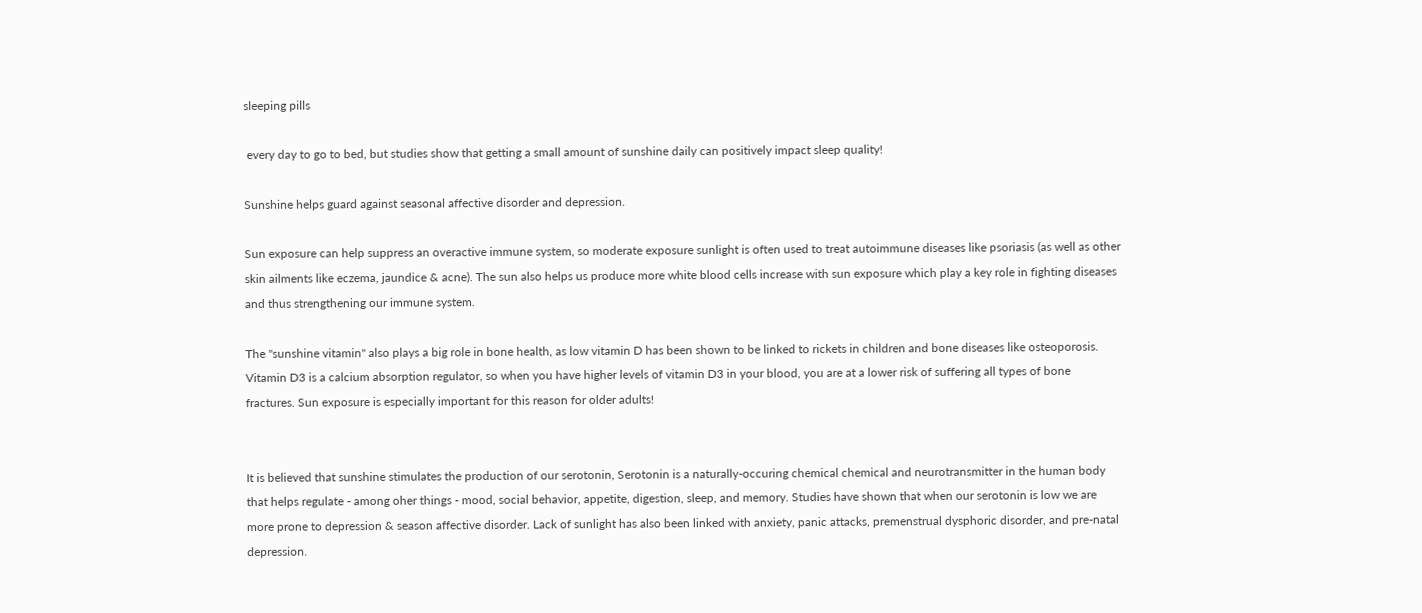sleeping pills

 every day to go to bed, but studies show that getting a small amount of sunshine daily can positively impact sleep quality!

Sunshine helps guard against seasonal affective disorder and depression.

Sun exposure can help suppress an overactive immune system, so moderate exposure sunlight is often used to treat autoimmune diseases like psoriasis (as well as other skin ailments like eczema, jaundice & acne). The sun also helps us produce more white blood cells increase with sun exposure which play a key role in fighting diseases and thus strengthening our immune system.

The "sunshine vitamin" also plays a big role in bone health, as low vitamin D has been shown to be linked to rickets in children and bone diseases like osteoporosis. Vitamin D3 is a calcium absorption regulator, so when you have higher levels of vitamin D3 in your blood, you are at a lower risk of suffering all types of bone fractures. Sun exposure is especially important for this reason for older adults!


It is believed that sunshine stimulates the production of our serotonin, Serotonin is a naturally-occuring chemical chemical and neurotransmitter in the human body that helps regulate - among oher things - mood, social behavior, appetite, digestion, sleep, and memory. Studies have shown that when our serotonin is low we are more prone to depression & season affective disorder. Lack of sunlight has also been linked with anxiety, panic attacks, premenstrual dysphoric disorder, and pre-natal depression.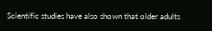Scientific studies have also shown that older adults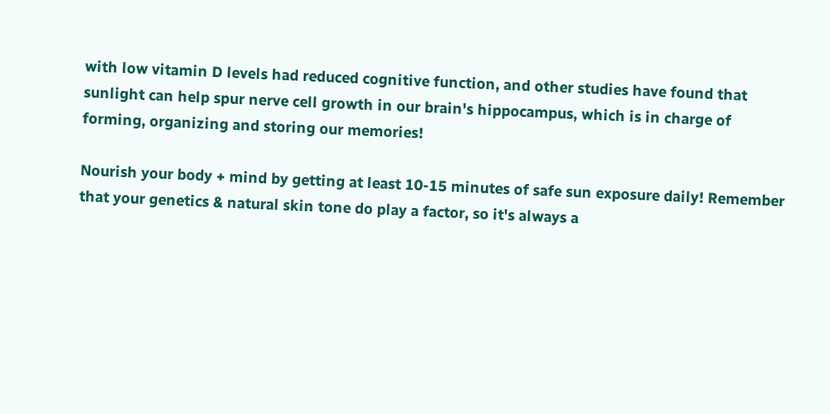with low vitamin D levels had reduced cognitive function, and other studies have found that sunlight can help spur nerve cell growth in our brain's hippocampus, which is in charge of forming, organizing and storing our memories!

Nourish your body + mind by getting at least 10-15 minutes of safe sun exposure daily! Remember that your genetics & natural skin tone do play a factor, so it's always a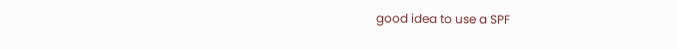good idea to use a SPF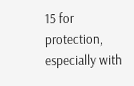15 for protection, especially with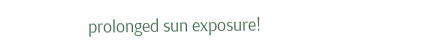prolonged sun exposure!